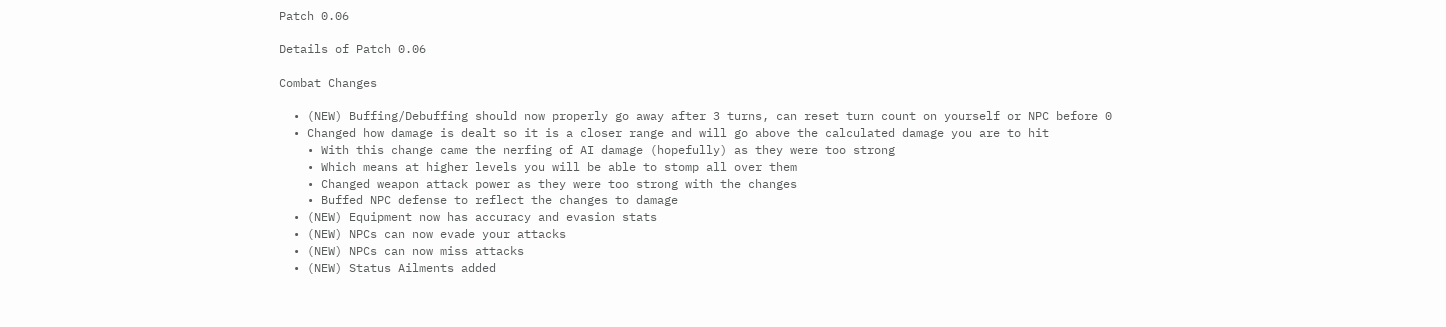Patch 0.06

Details of Patch 0.06

Combat Changes

  • (NEW) Buffing/Debuffing should now properly go away after 3 turns, can reset turn count on yourself or NPC before 0
  • Changed how damage is dealt so it is a closer range and will go above the calculated damage you are to hit
    • With this change came the nerfing of AI damage (hopefully) as they were too strong
    • Which means at higher levels you will be able to stomp all over them
    • Changed weapon attack power as they were too strong with the changes
    • Buffed NPC defense to reflect the changes to damage
  • (NEW) Equipment now has accuracy and evasion stats
  • (NEW) NPCs can now evade your attacks
  • (NEW) NPCs can now miss attacks
  • (NEW) Status Ailments added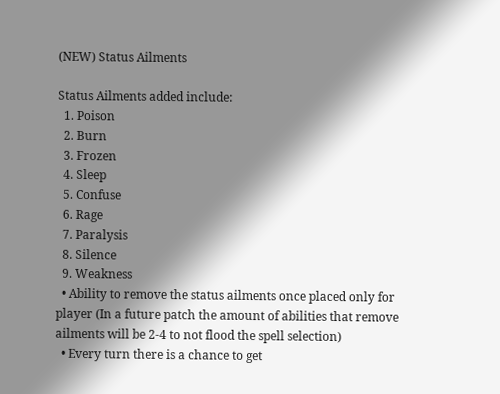(NEW) Status Ailments

Status Ailments added include:
  1. Poison
  2. Burn
  3. Frozen
  4. Sleep
  5. Confuse
  6. Rage
  7. Paralysis
  8. Silence
  9. Weakness
  • Ability to remove the status ailments once placed only for player (In a future patch the amount of abilities that remove ailments will be 2-4 to not flood the spell selection)
  • Every turn there is a chance to get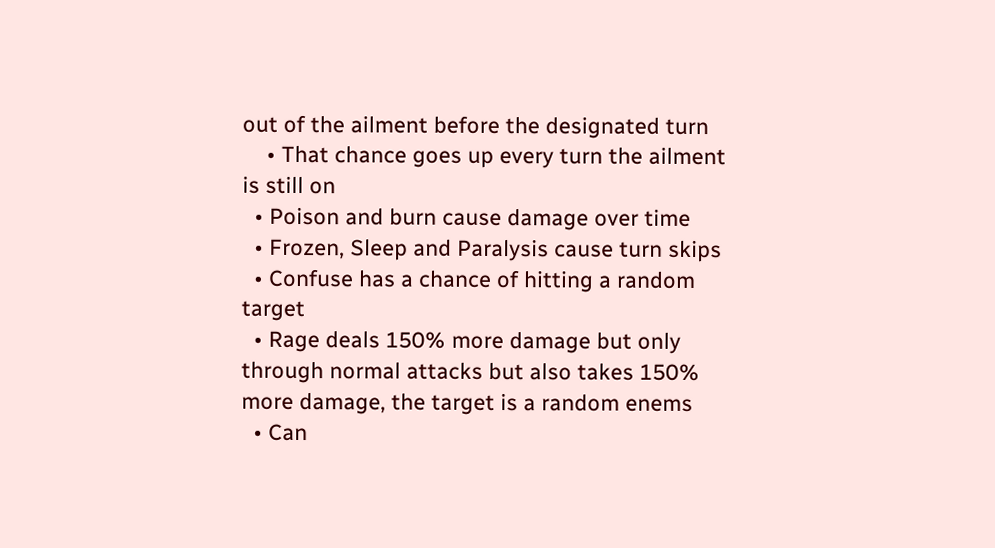out of the ailment before the designated turn
    • That chance goes up every turn the ailment is still on
  • Poison and burn cause damage over time
  • Frozen, Sleep and Paralysis cause turn skips
  • Confuse has a chance of hitting a random target
  • Rage deals 150% more damage but only through normal attacks but also takes 150% more damage, the target is a random enems
  • Can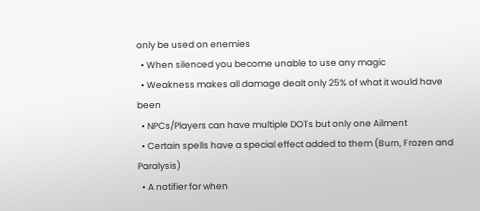only be used on enemies
  • When silenced you become unable to use any magic
  • Weakness makes all damage dealt only 25% of what it would have been
  • NPCs/Players can have multiple DOTs but only one Ailment
  • Certain spells have a special effect added to them (Burn, Frozen and Paralysis)
  • A notifier for when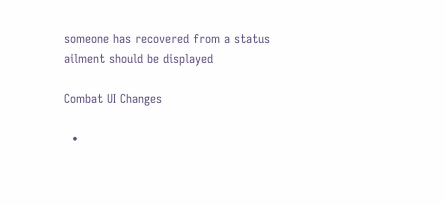someone has recovered from a status ailment should be displayed

Combat UI Changes

  •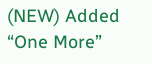(NEW) Added “One More”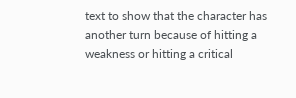text to show that the character has another turn because of hitting a weakness or hitting a critical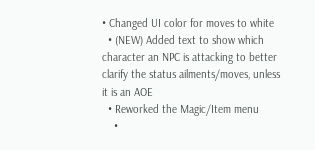• Changed UI color for moves to white
  • (NEW) Added text to show which character an NPC is attacking to better clarify the status ailments/moves, unless it is an AOE
  • Reworked the Magic/Item menu
    •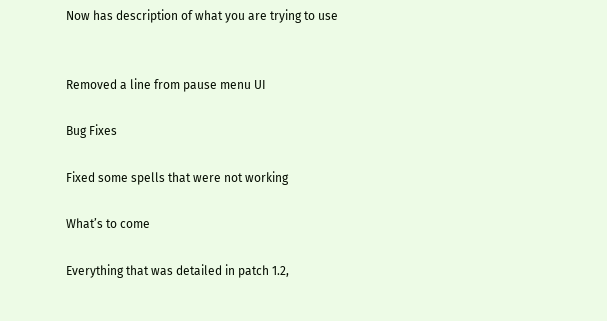Now has description of what you are trying to use


Removed a line from pause menu UI

Bug Fixes

Fixed some spells that were not working

What’s to come

Everything that was detailed in patch 1.2,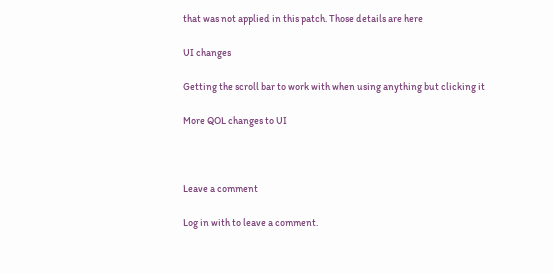that was not applied in this patch. Those details are here

UI changes

Getting the scroll bar to work with when using anything but clicking it

More QOL changes to UI



Leave a comment

Log in with to leave a comment.